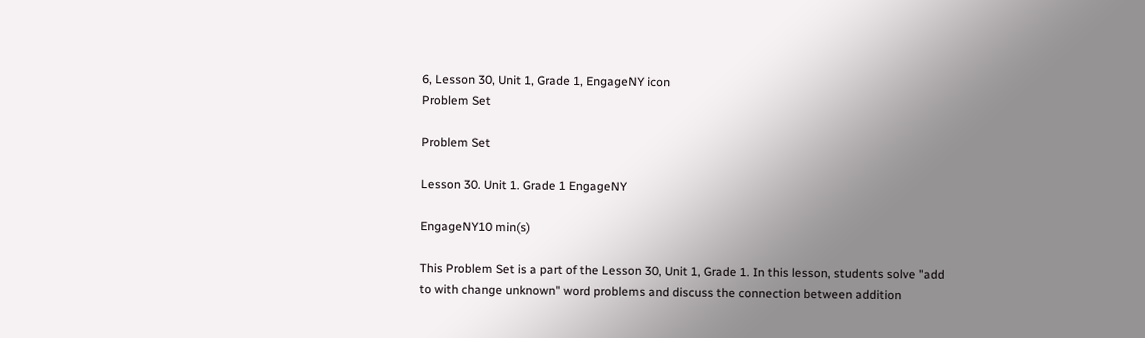6, Lesson 30, Unit 1, Grade 1, EngageNY icon
Problem Set

Problem Set

Lesson 30. Unit 1. Grade 1 EngageNY

EngageNY10 min(s)

This Problem Set is a part of the Lesson 30, Unit 1, Grade 1. In this lesson, students solve "add to with change unknown" word problems and discuss the connection between addition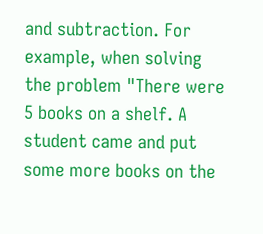and subtraction. For example, when solving the problem "There were 5 books on a shelf. A student came and put some more books on the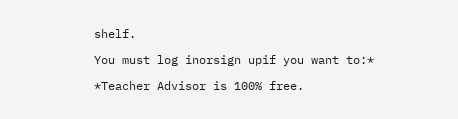shelf.

You must log inorsign upif you want to:*

*Teacher Advisor is 100% free.